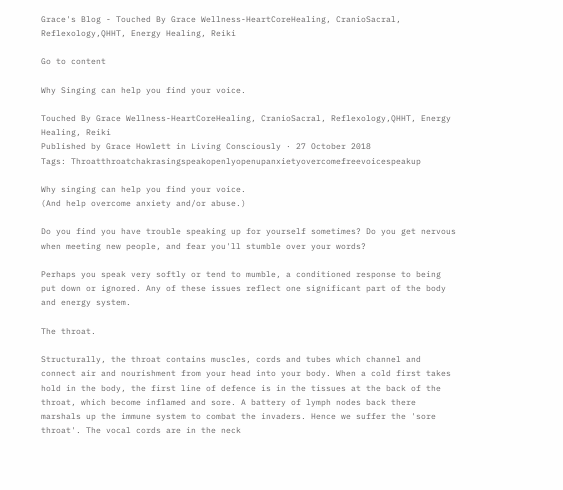Grace's Blog - Touched By Grace Wellness-HeartCoreHealing, CranioSacral, Reflexology,QHHT, Energy Healing, Reiki

Go to content

Why Singing can help you find your voice.

Touched By Grace Wellness-HeartCoreHealing, CranioSacral, Reflexology,QHHT, Energy Healing, Reiki
Published by Grace Howlett in Living Consciously · 27 October 2018
Tags: Throatthroatchakrasingspeakopenlyopenupanxietyovercomefreevoicespeakup

Why singing can help you find your voice.
(And help overcome anxiety and/or abuse.)

Do you find you have trouble speaking up for yourself sometimes? Do you get nervous when meeting new people, and fear you'll stumble over your words?

Perhaps you speak very softly or tend to mumble, a conditioned response to being put down or ignored. Any of these issues reflect one significant part of the body and energy system.

The throat.

Structurally, the throat contains muscles, cords and tubes which channel and connect air and nourishment from your head into your body. When a cold first takes hold in the body, the first line of defence is in the tissues at the back of the throat, which become inflamed and sore. A battery of lymph nodes back there marshals up the immune system to combat the invaders. Hence we suffer the 'sore throat'. The vocal cords are in the neck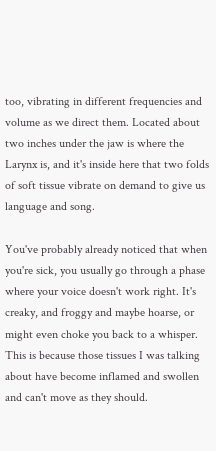too, vibrating in different frequencies and volume as we direct them. Located about two inches under the jaw is where the Larynx is, and it's inside here that two folds of soft tissue vibrate on demand to give us language and song.

You've probably already noticed that when you're sick, you usually go through a phase where your voice doesn't work right. It's creaky, and froggy and maybe hoarse, or might even choke you back to a whisper. This is because those tissues I was talking about have become inflamed and swollen and can't move as they should.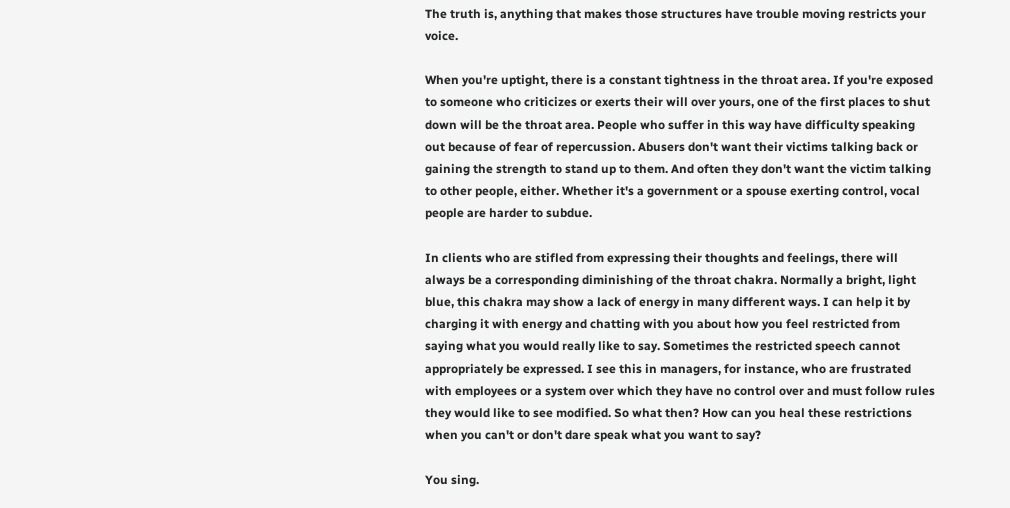The truth is, anything that makes those structures have trouble moving restricts your voice.

When you're uptight, there is a constant tightness in the throat area. If you're exposed to someone who criticizes or exerts their will over yours, one of the first places to shut down will be the throat area. People who suffer in this way have difficulty speaking out because of fear of repercussion. Abusers don't want their victims talking back or gaining the strength to stand up to them. And often they don't want the victim talking to other people, either. Whether it's a government or a spouse exerting control, vocal people are harder to subdue.

In clients who are stifled from expressing their thoughts and feelings, there will always be a corresponding diminishing of the throat chakra. Normally a bright, light blue, this chakra may show a lack of energy in many different ways. I can help it by charging it with energy and chatting with you about how you feel restricted from saying what you would really like to say. Sometimes the restricted speech cannot appropriately be expressed. I see this in managers, for instance, who are frustrated with employees or a system over which they have no control over and must follow rules they would like to see modified. So what then? How can you heal these restrictions when you can't or don't dare speak what you want to say?

You sing.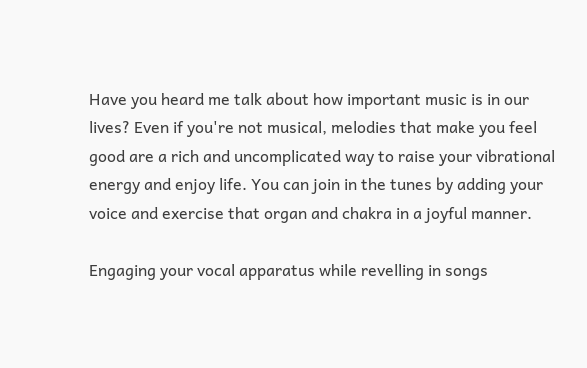Have you heard me talk about how important music is in our lives? Even if you're not musical, melodies that make you feel good are a rich and uncomplicated way to raise your vibrational energy and enjoy life. You can join in the tunes by adding your voice and exercise that organ and chakra in a joyful manner.

Engaging your vocal apparatus while revelling in songs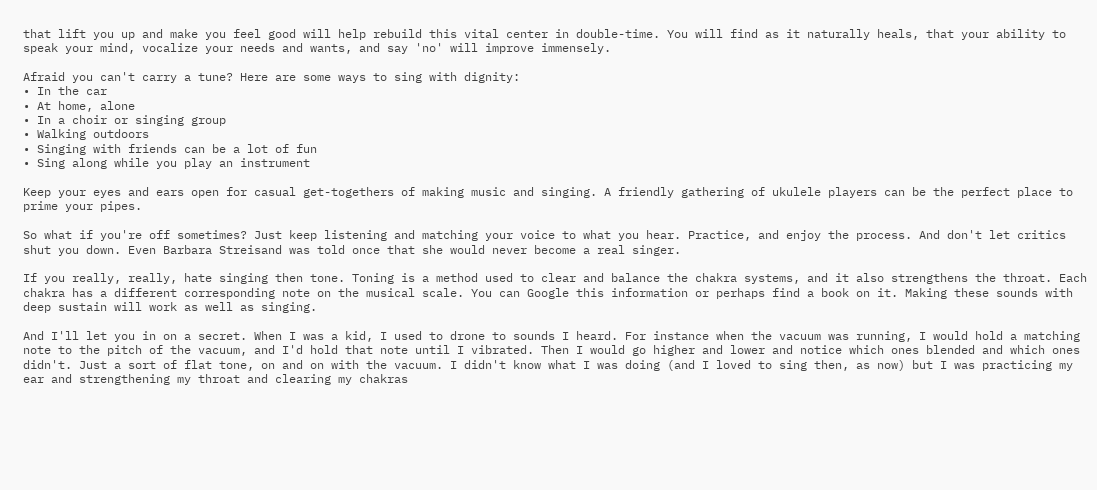that lift you up and make you feel good will help rebuild this vital center in double-time. You will find as it naturally heals, that your ability to speak your mind, vocalize your needs and wants, and say 'no' will improve immensely.

Afraid you can't carry a tune? Here are some ways to sing with dignity:
• In the car
• At home, alone
• In a choir or singing group
• Walking outdoors
• Singing with friends can be a lot of fun
• Sing along while you play an instrument

Keep your eyes and ears open for casual get-togethers of making music and singing. A friendly gathering of ukulele players can be the perfect place to prime your pipes.

So what if you're off sometimes? Just keep listening and matching your voice to what you hear. Practice, and enjoy the process. And don't let critics shut you down. Even Barbara Streisand was told once that she would never become a real singer.

If you really, really, hate singing then tone. Toning is a method used to clear and balance the chakra systems, and it also strengthens the throat. Each chakra has a different corresponding note on the musical scale. You can Google this information or perhaps find a book on it. Making these sounds with deep sustain will work as well as singing.

And I'll let you in on a secret. When I was a kid, I used to drone to sounds I heard. For instance when the vacuum was running, I would hold a matching note to the pitch of the vacuum, and I'd hold that note until I vibrated. Then I would go higher and lower and notice which ones blended and which ones didn't. Just a sort of flat tone, on and on with the vacuum. I didn't know what I was doing (and I loved to sing then, as now) but I was practicing my ear and strengthening my throat and clearing my chakras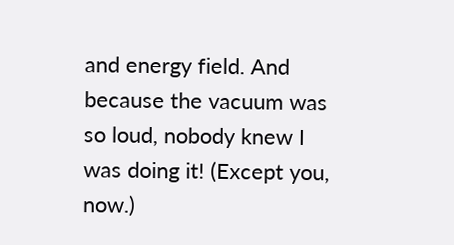and energy field. And because the vacuum was so loud, nobody knew I was doing it! (Except you, now.)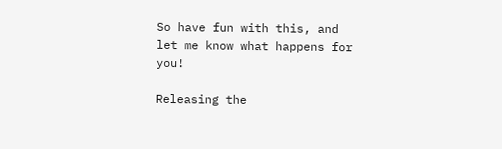So have fun with this, and let me know what happens for you!

Releasing the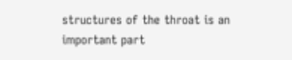structures of the throat is an important part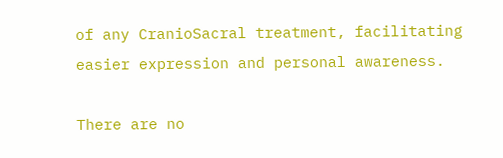of any CranioSacral treatment, facilitating easier expression and personal awareness.

There are no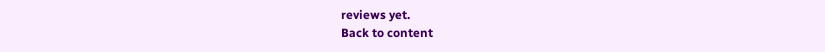reviews yet.
Back to content